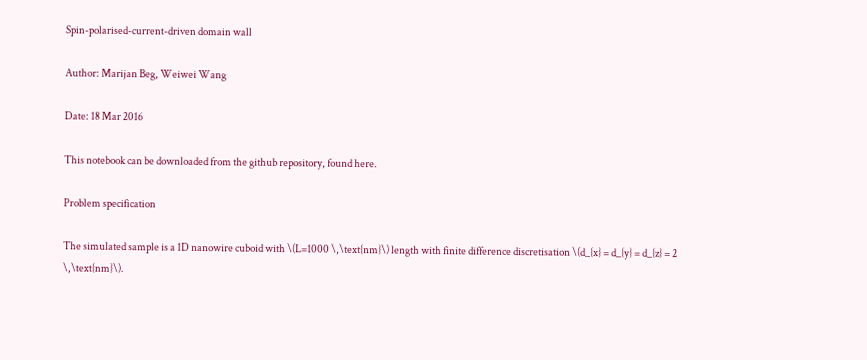Spin-polarised-current-driven domain wall

Author: Marijan Beg, Weiwei Wang

Date: 18 Mar 2016

This notebook can be downloaded from the github repository, found here.

Problem specification

The simulated sample is a 1D nanowire cuboid with \(L=1000 \,\text{nm}\) length with finite difference discretisation \(d_{x} = d_{y} = d_{z} = 2 \,\text{nm}\).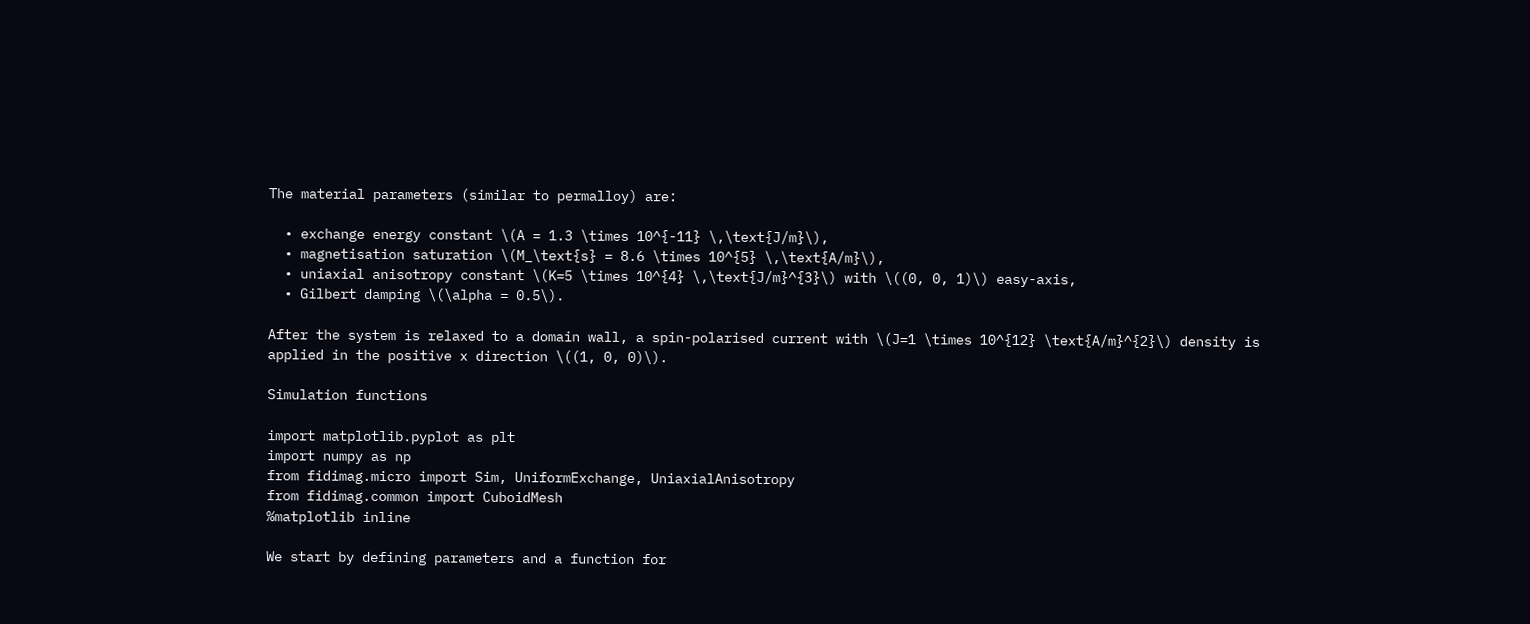The material parameters (similar to permalloy) are:

  • exchange energy constant \(A = 1.3 \times 10^{-11} \,\text{J/m}\),
  • magnetisation saturation \(M_\text{s} = 8.6 \times 10^{5} \,\text{A/m}\),
  • uniaxial anisotropy constant \(K=5 \times 10^{4} \,\text{J/m}^{3}\) with \((0, 0, 1)\) easy-axis,
  • Gilbert damping \(\alpha = 0.5\).

After the system is relaxed to a domain wall, a spin-polarised current with \(J=1 \times 10^{12} \text{A/m}^{2}\) density is applied in the positive x direction \((1, 0, 0)\).

Simulation functions

import matplotlib.pyplot as plt
import numpy as np
from fidimag.micro import Sim, UniformExchange, UniaxialAnisotropy
from fidimag.common import CuboidMesh
%matplotlib inline

We start by defining parameters and a function for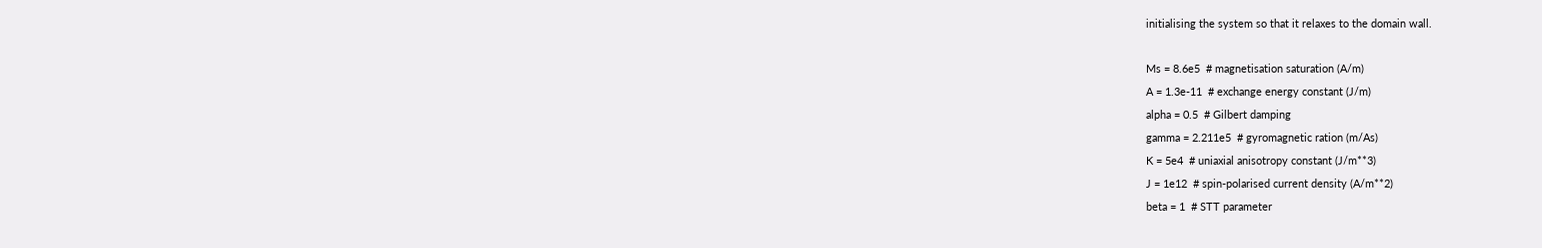initialising the system so that it relaxes to the domain wall.

Ms = 8.6e5  # magnetisation saturation (A/m)
A = 1.3e-11  # exchange energy constant (J/m)
alpha = 0.5  # Gilbert damping
gamma = 2.211e5  # gyromagnetic ration (m/As)
K = 5e4  # uniaxial anisotropy constant (J/m**3)
J = 1e12  # spin-polarised current density (A/m**2)
beta = 1  # STT parameter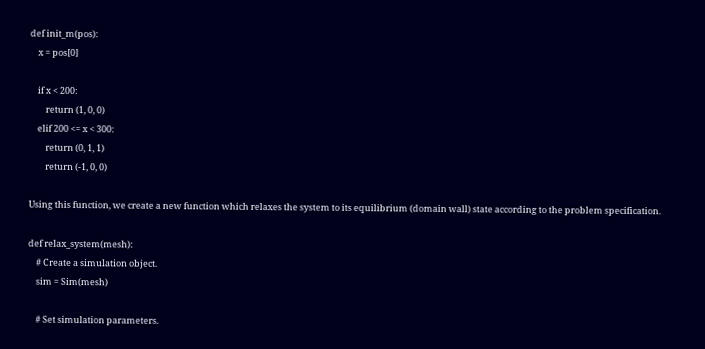def init_m(pos):
    x = pos[0]

    if x < 200:
        return (1, 0, 0)
    elif 200 <= x < 300:
        return (0, 1, 1)
        return (-1, 0, 0)

Using this function, we create a new function which relaxes the system to its equilibrium (domain wall) state according to the problem specification.

def relax_system(mesh):
    # Create a simulation object.
    sim = Sim(mesh)

    # Set simulation parameters.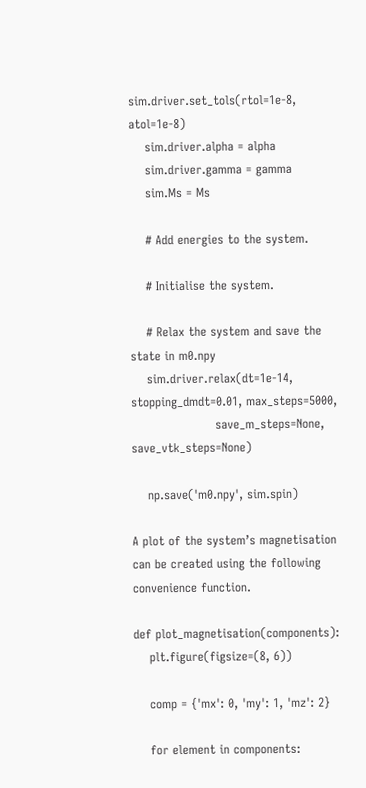sim.driver.set_tols(rtol=1e-8, atol=1e-8)
    sim.driver.alpha = alpha
    sim.driver.gamma = gamma
    sim.Ms = Ms

    # Add energies to the system.

    # Initialise the system.

    # Relax the system and save the state in m0.npy
    sim.driver.relax(dt=1e-14, stopping_dmdt=0.01, max_steps=5000,
                     save_m_steps=None, save_vtk_steps=None)

    np.save('m0.npy', sim.spin)

A plot of the system’s magnetisation can be created using the following convenience function.

def plot_magnetisation(components):
    plt.figure(figsize=(8, 6))

    comp = {'mx': 0, 'my': 1, 'mz': 2}

    for element in components: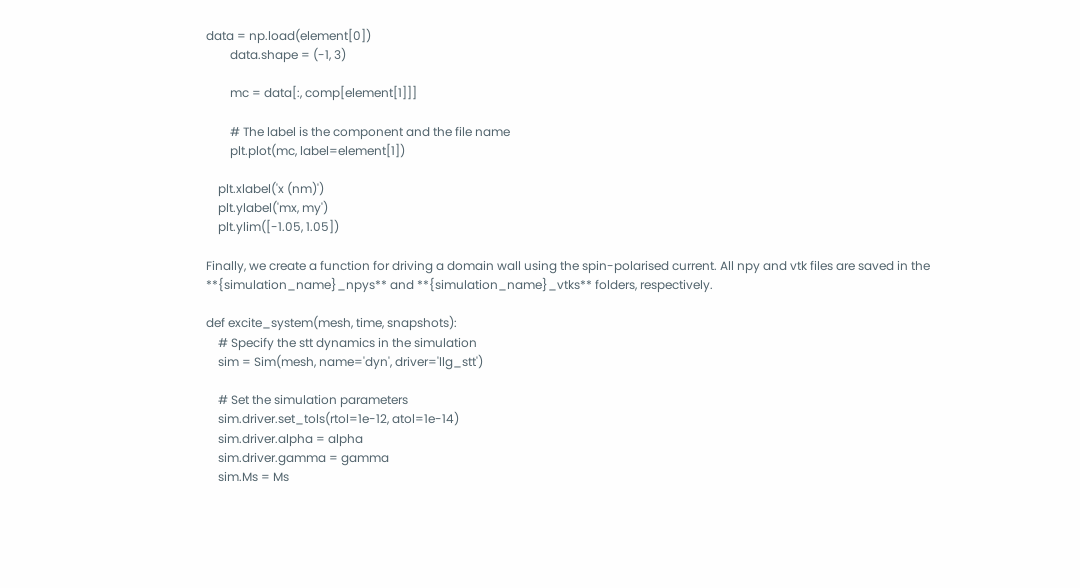data = np.load(element[0])
        data.shape = (-1, 3)

        mc = data[:, comp[element[1]]]

        # The label is the component and the file name
        plt.plot(mc, label=element[1])

    plt.xlabel('x (nm)')
    plt.ylabel('mx, my')
    plt.ylim([-1.05, 1.05])

Finally, we create a function for driving a domain wall using the spin-polarised current. All npy and vtk files are saved in the **{simulation_name}_npys** and **{simulation_name}_vtks** folders, respectively.

def excite_system(mesh, time, snapshots):
    # Specify the stt dynamics in the simulation
    sim = Sim(mesh, name='dyn', driver='llg_stt')

    # Set the simulation parameters
    sim.driver.set_tols(rtol=1e-12, atol=1e-14)
    sim.driver.alpha = alpha
    sim.driver.gamma = gamma
    sim.Ms = Ms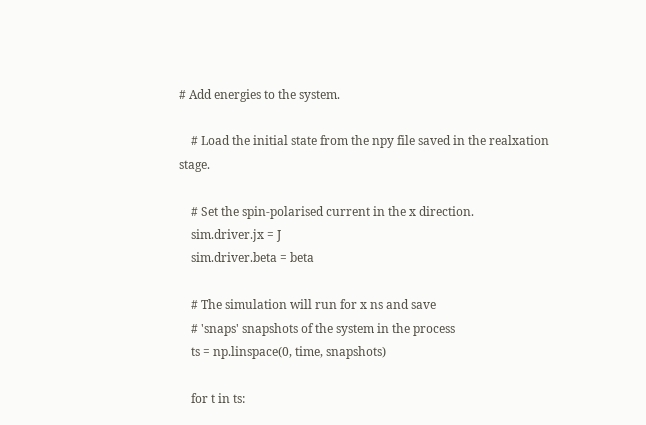# Add energies to the system.

    # Load the initial state from the npy file saved in the realxation stage.

    # Set the spin-polarised current in the x direction.
    sim.driver.jx = J
    sim.driver.beta = beta

    # The simulation will run for x ns and save
    # 'snaps' snapshots of the system in the process
    ts = np.linspace(0, time, snapshots)

    for t in ts: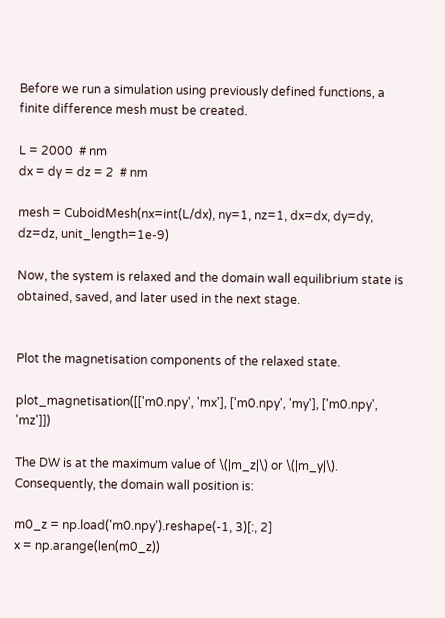Before we run a simulation using previously defined functions, a finite difference mesh must be created.

L = 2000  # nm
dx = dy = dz = 2  # nm

mesh = CuboidMesh(nx=int(L/dx), ny=1, nz=1, dx=dx, dy=dy, dz=dz, unit_length=1e-9)

Now, the system is relaxed and the domain wall equilibrium state is obtained, saved, and later used in the next stage.


Plot the magnetisation components of the relaxed state.

plot_magnetisation([['m0.npy', 'mx'], ['m0.npy', 'my'], ['m0.npy', 'mz']])

The DW is at the maximum value of \(|m_z|\) or \(|m_y|\). Consequently, the domain wall position is:

m0_z = np.load('m0.npy').reshape(-1, 3)[:, 2]
x = np.arange(len(m0_z))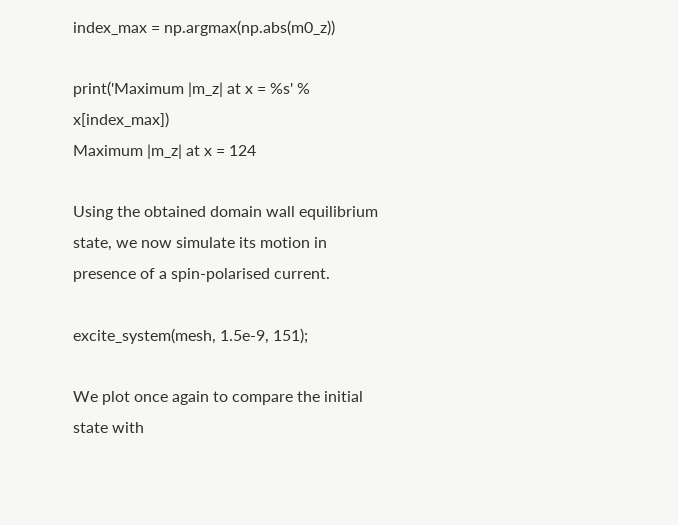index_max = np.argmax(np.abs(m0_z))

print('Maximum |m_z| at x = %s' % x[index_max])
Maximum |m_z| at x = 124

Using the obtained domain wall equilibrium state, we now simulate its motion in presence of a spin-polarised current.

excite_system(mesh, 1.5e-9, 151);

We plot once again to compare the initial state with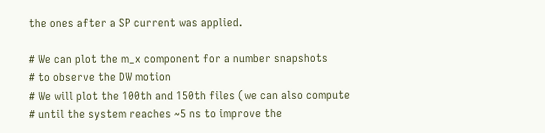the ones after a SP current was applied.

# We can plot the m_x component for a number snapshots
# to observe the DW motion
# We will plot the 100th and 150th files (we can also compute
# until the system reaches ~5 ns to improve the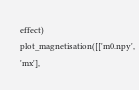effect)
plot_magnetisation([['m0.npy', 'mx'],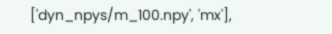['dyn_npys/m_100.npy', 'mx'],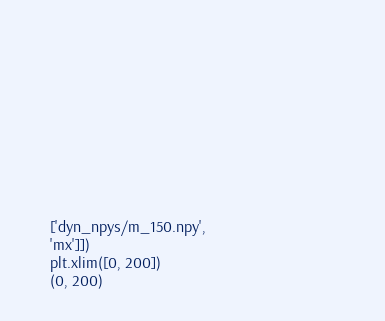['dyn_npys/m_150.npy', 'mx']])
plt.xlim([0, 200])
(0, 200)